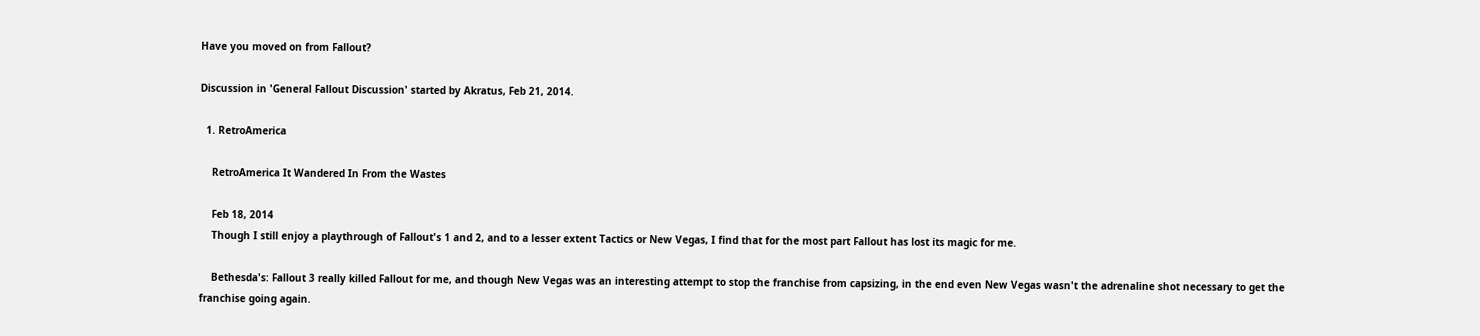Have you moved on from Fallout?

Discussion in 'General Fallout Discussion' started by Akratus, Feb 21, 2014.

  1. RetroAmerica

    RetroAmerica It Wandered In From the Wastes

    Feb 18, 2014
    Though I still enjoy a playthrough of Fallout's 1 and 2, and to a lesser extent Tactics or New Vegas, I find that for the most part Fallout has lost its magic for me.

    Bethesda's: Fallout 3 really killed Fallout for me, and though New Vegas was an interesting attempt to stop the franchise from capsizing, in the end even New Vegas wasn't the adrenaline shot necessary to get the franchise going again.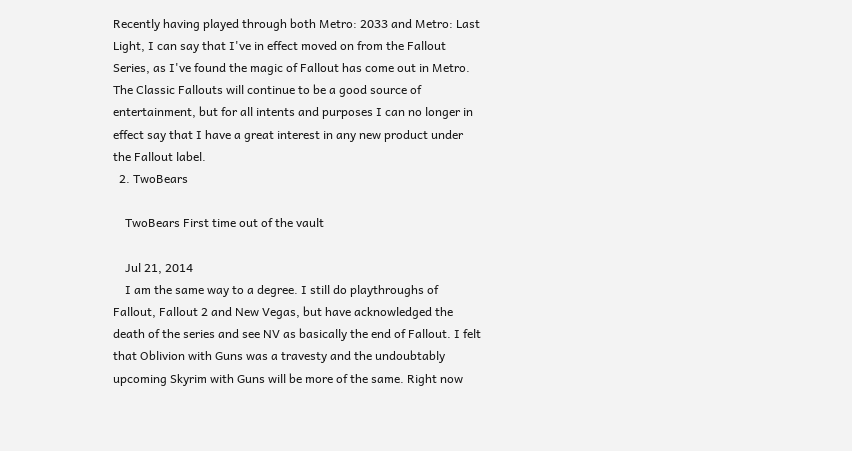Recently having played through both Metro: 2033 and Metro: Last Light, I can say that I've in effect moved on from the Fallout Series, as I've found the magic of Fallout has come out in Metro. The Classic Fallouts will continue to be a good source of entertainment, but for all intents and purposes I can no longer in effect say that I have a great interest in any new product under the Fallout label.
  2. TwoBears

    TwoBears First time out of the vault

    Jul 21, 2014
    I am the same way to a degree. I still do playthroughs of Fallout, Fallout 2 and New Vegas, but have acknowledged the death of the series and see NV as basically the end of Fallout. I felt that Oblivion with Guns was a travesty and the undoubtably upcoming Skyrim with Guns will be more of the same. Right now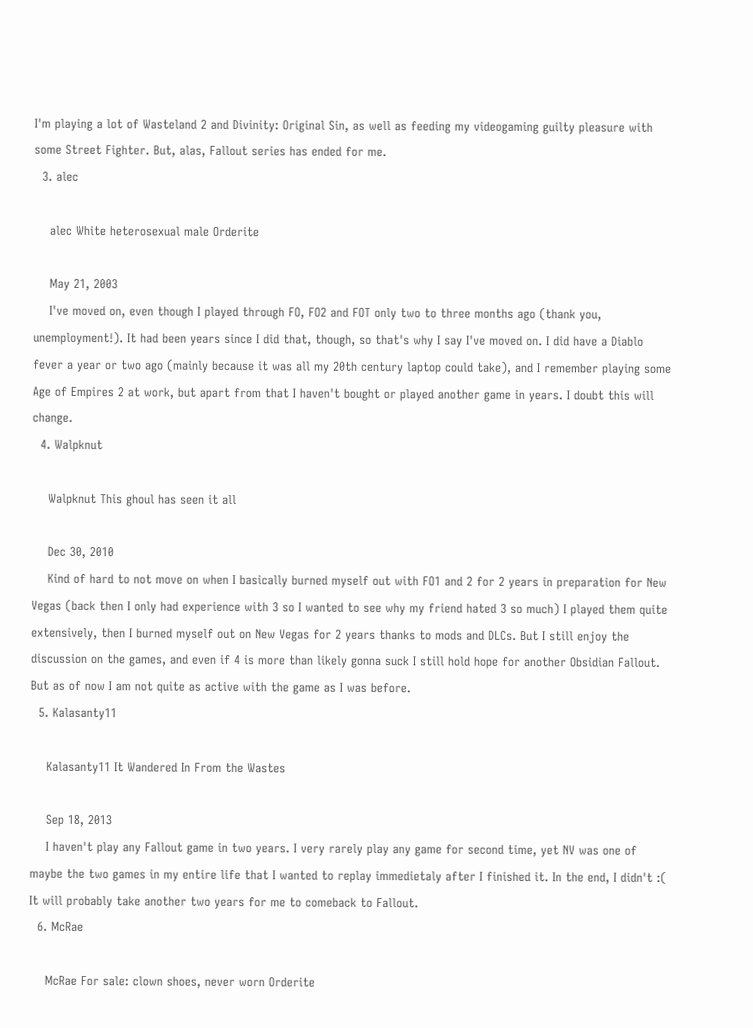I'm playing a lot of Wasteland 2 and Divinity: Original Sin, as well as feeding my videogaming guilty pleasure with some Street Fighter. But, alas, Fallout series has ended for me.
  3. alec

    alec White heterosexual male Orderite

    May 21, 2003
    I've moved on, even though I played through FO, FO2 and FOT only two to three months ago (thank you, unemployment!). It had been years since I did that, though, so that's why I say I've moved on. I did have a Diablo fever a year or two ago (mainly because it was all my 20th century laptop could take), and I remember playing some Age of Empires 2 at work, but apart from that I haven't bought or played another game in years. I doubt this will change.
  4. Walpknut

    Walpknut This ghoul has seen it all

    Dec 30, 2010
    Kind of hard to not move on when I basically burned myself out with FO1 and 2 for 2 years in preparation for New Vegas (back then I only had experience with 3 so I wanted to see why my friend hated 3 so much) I played them quite extensively, then I burned myself out on New Vegas for 2 years thanks to mods and DLCs. But I still enjoy the discussion on the games, and even if 4 is more than likely gonna suck I still hold hope for another Obsidian Fallout. But as of now I am not quite as active with the game as I was before.
  5. Kalasanty11

    Kalasanty11 It Wandered In From the Wastes

    Sep 18, 2013
    I haven't play any Fallout game in two years. I very rarely play any game for second time, yet NV was one of maybe the two games in my entire life that I wanted to replay immedietaly after I finished it. In the end, I didn't :( It will probably take another two years for me to comeback to Fallout.
  6. McRae

    McRae For sale: clown shoes, never worn Orderite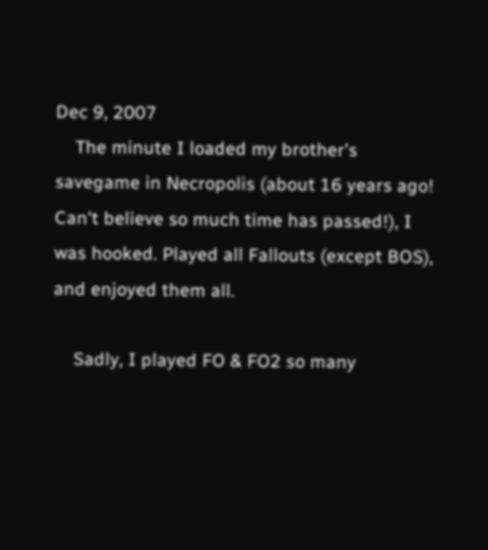Dec 9, 2007
    The minute I loaded my brother's savegame in Necropolis (about 16 years ago! Can't believe so much time has passed!), I was hooked. Played all Fallouts (except BOS), and enjoyed them all.

    Sadly, I played FO & FO2 so many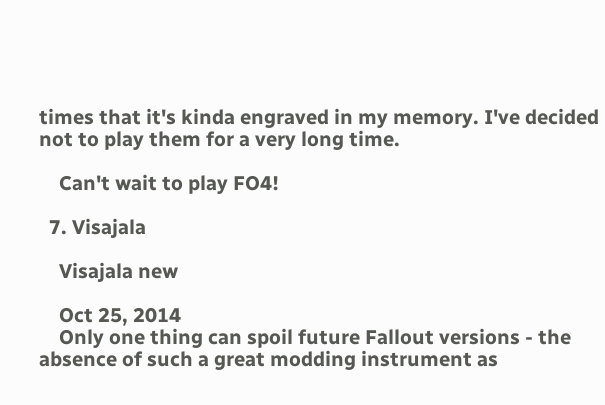times that it's kinda engraved in my memory. I've decided not to play them for a very long time.

    Can't wait to play FO4!

  7. Visajala

    Visajala new

    Oct 25, 2014
    Only one thing can spoil future Fallout versions - the absence of such a great modding instrument as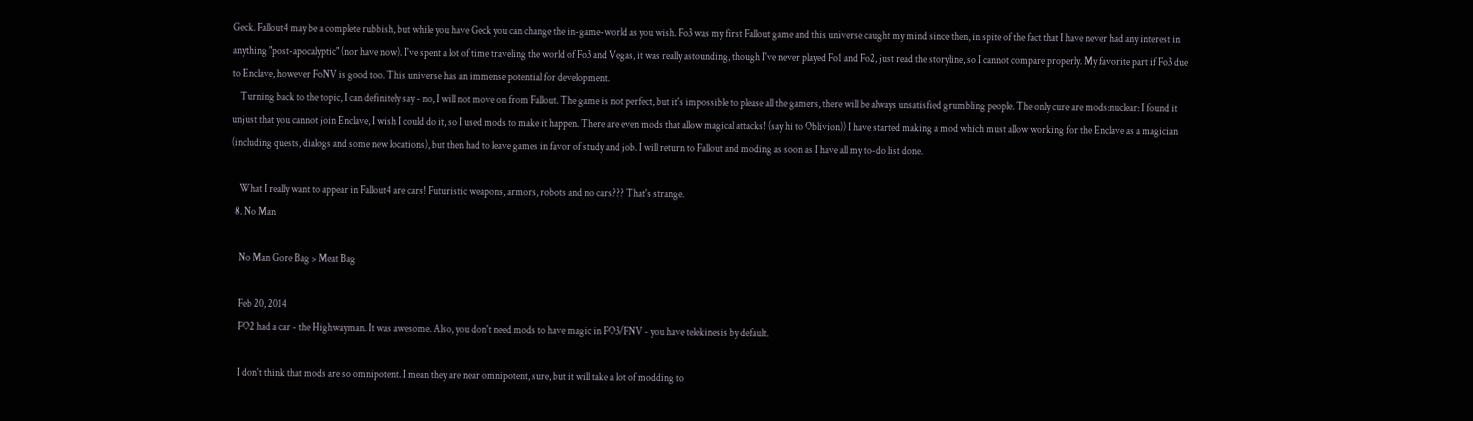Geck. Fallout4 may be a complete rubbish, but while you have Geck you can change the in-game-world as you wish. Fo3 was my first Fallout game and this universe caught my mind since then, in spite of the fact that I have never had any interest in anything "post-apocalyptic" (nor have now). I've spent a lot of time traveling the world of Fo3 and Vegas, it was really astounding, though I've never played Fo1 and Fo2, just read the storyline, so I cannot compare properly. My favorite part if Fo3 due to Enclave, however FoNV is good too. This universe has an immense potential for development.
    Turning back to the topic, I can definitely say - no, I will not move on from Fallout. The game is not perfect, but it's impossible to please all the gamers, there will be always unsatisfied grumbling people. The only cure are mods:nuclear: I found it unjust that you cannot join Enclave, I wish I could do it, so I used mods to make it happen. There are even mods that allow magical attacks! (say hi to Oblivion)) I have started making a mod which must allow working for the Enclave as a magician (including quests, dialogs and some new locations), but then had to leave games in favor of study and job. I will return to Fallout and moding as soon as I have all my to-do list done.

    What I really want to appear in Fallout4 are cars! Futuristic weapons, armors, robots and no cars??? That's strange.
  8. No Man

    No Man Gore Bag > Meat Bag

    Feb 20, 2014
    FO2 had a car - the Highwayman. It was awesome. Also, you don't need mods to have magic in FO3/FNV - you have telekinesis by default.

    I don't think that mods are so omnipotent. I mean they are near omnipotent, sure, but it will take a lot of modding to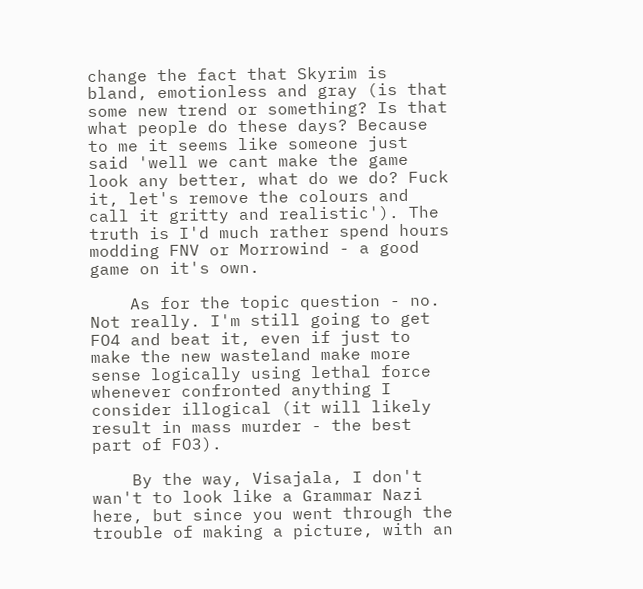change the fact that Skyrim is bland, emotionless and gray (is that some new trend or something? Is that what people do these days? Because to me it seems like someone just said 'well we cant make the game look any better, what do we do? Fuck it, let's remove the colours and call it gritty and realistic'). The truth is I'd much rather spend hours modding FNV or Morrowind - a good game on it's own.

    As for the topic question - no. Not really. I'm still going to get FO4 and beat it, even if just to make the new wasteland make more sense logically using lethal force whenever confronted anything I consider illogical (it will likely result in mass murder - the best part of FO3).

    By the way, Visajala, I don't wan't to look like a Grammar Nazi here, but since you went through the trouble of making a picture, with an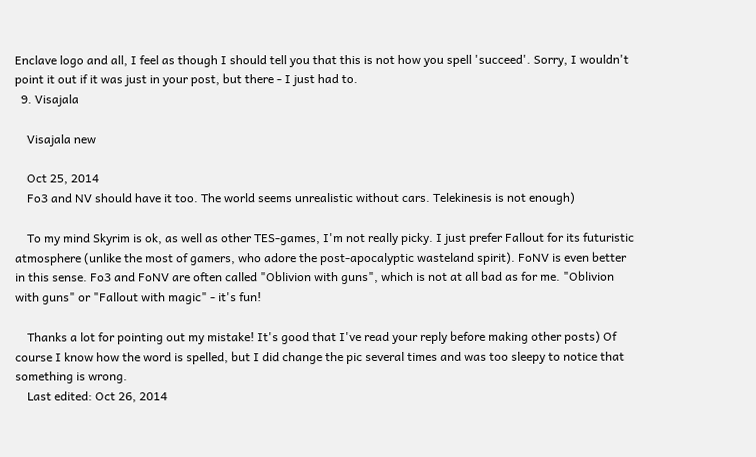Enclave logo and all, I feel as though I should tell you that this is not how you spell 'succeed'. Sorry, I wouldn't point it out if it was just in your post, but there - I just had to.
  9. Visajala

    Visajala new

    Oct 25, 2014
    Fo3 and NV should have it too. The world seems unrealistic without cars. Telekinesis is not enough)

    To my mind Skyrim is ok, as well as other TES-games, I'm not really picky. I just prefer Fallout for its futuristic atmosphere (unlike the most of gamers, who adore the post-apocalyptic wasteland spirit). FoNV is even better in this sense. Fo3 and FoNV are often called "Oblivion with guns", which is not at all bad as for me. "Oblivion with guns" or "Fallout with magic" - it's fun!

    Thanks a lot for pointing out my mistake! It's good that I've read your reply before making other posts) Of course I know how the word is spelled, but I did change the pic several times and was too sleepy to notice that something is wrong.
    Last edited: Oct 26, 2014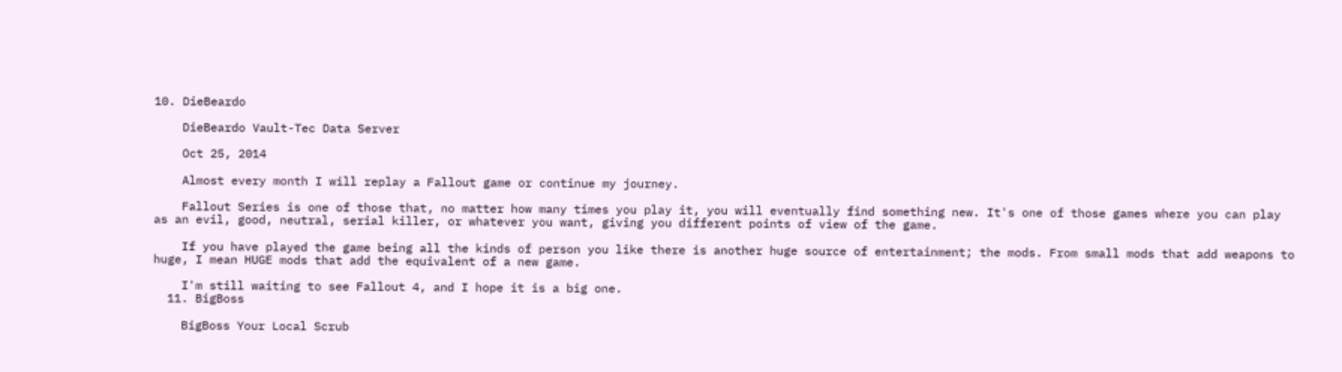10. DieBeardo

    DieBeardo Vault-Tec Data Server

    Oct 25, 2014

    Almost every month I will replay a Fallout game or continue my journey.

    Fallout Series is one of those that, no matter how many times you play it, you will eventually find something new. It's one of those games where you can play as an evil, good, neutral, serial killer, or whatever you want, giving you different points of view of the game.

    If you have played the game being all the kinds of person you like there is another huge source of entertainment; the mods. From small mods that add weapons to huge, I mean HUGE mods that add the equivalent of a new game.

    I'm still waiting to see Fallout 4, and I hope it is a big one.
  11. BigBoss

    BigBoss Your Local Scrub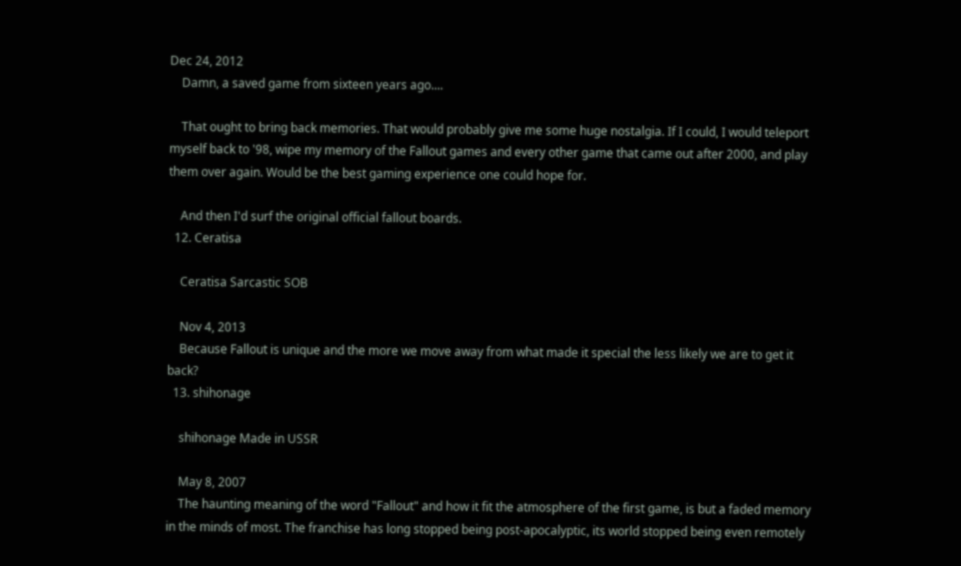Dec 24, 2012
    Damn, a saved game from sixteen years ago....

    That ought to bring back memories. That would probably give me some huge nostalgia. If I could, I would teleport myself back to '98, wipe my memory of the Fallout games and every other game that came out after 2000, and play them over again. Would be the best gaming experience one could hope for.

    And then I'd surf the original official fallout boards.
  12. Ceratisa

    Ceratisa Sarcastic SOB

    Nov 4, 2013
    Because Fallout is unique and the more we move away from what made it special the less likely we are to get it back?
  13. shihonage

    shihonage Made in USSR

    May 8, 2007
    The haunting meaning of the word "Fallout" and how it fit the atmosphere of the first game, is but a faded memory in the minds of most. The franchise has long stopped being post-apocalyptic, its world stopped being even remotely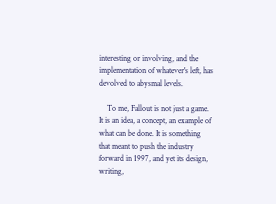interesting or involving, and the implementation of whatever's left, has devolved to abysmal levels.

    To me, Fallout is not just a game. It is an idea, a concept, an example of what can be done. It is something that meant to push the industry forward in 1997, and yet its design, writing,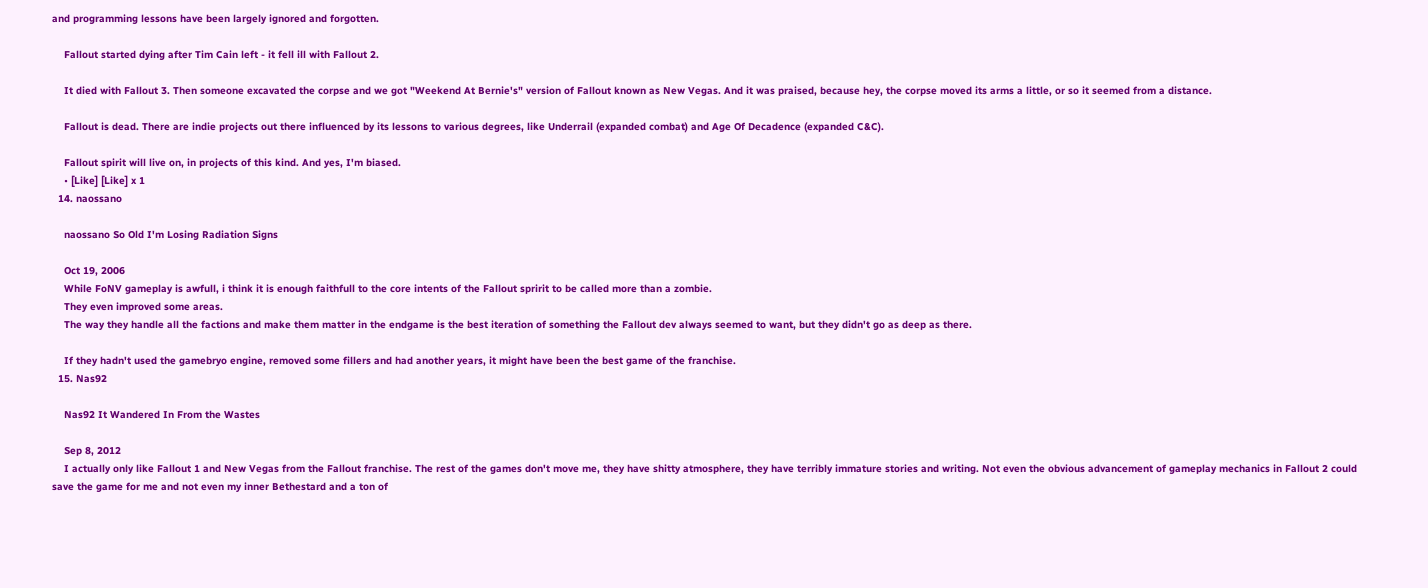and programming lessons have been largely ignored and forgotten.

    Fallout started dying after Tim Cain left - it fell ill with Fallout 2.

    It died with Fallout 3. Then someone excavated the corpse and we got "Weekend At Bernie's" version of Fallout known as New Vegas. And it was praised, because hey, the corpse moved its arms a little, or so it seemed from a distance.

    Fallout is dead. There are indie projects out there influenced by its lessons to various degrees, like Underrail (expanded combat) and Age Of Decadence (expanded C&C).

    Fallout spirit will live on, in projects of this kind. And yes, I'm biased.
    • [Like] [Like] x 1
  14. naossano

    naossano So Old I'm Losing Radiation Signs

    Oct 19, 2006
    While FoNV gameplay is awfull, i think it is enough faithfull to the core intents of the Fallout spririt to be called more than a zombie.
    They even improved some areas.
    The way they handle all the factions and make them matter in the endgame is the best iteration of something the Fallout dev always seemed to want, but they didn't go as deep as there.

    If they hadn't used the gamebryo engine, removed some fillers and had another years, it might have been the best game of the franchise.
  15. Nas92

    Nas92 It Wandered In From the Wastes

    Sep 8, 2012
    I actually only like Fallout 1 and New Vegas from the Fallout franchise. The rest of the games don't move me, they have shitty atmosphere, they have terribly immature stories and writing. Not even the obvious advancement of gameplay mechanics in Fallout 2 could save the game for me and not even my inner Bethestard and a ton of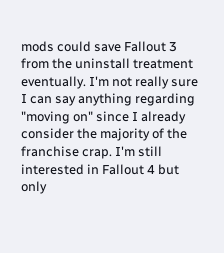mods could save Fallout 3 from the uninstall treatment eventually. I'm not really sure I can say anything regarding "moving on" since I already consider the majority of the franchise crap. I'm still interested in Fallout 4 but only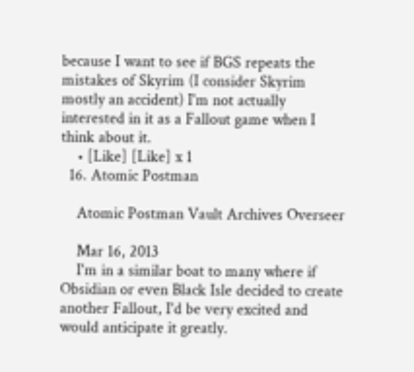because I want to see if BGS repeats the mistakes of Skyrim (I consider Skyrim mostly an accident) I'm not actually interested in it as a Fallout game when I think about it.
    • [Like] [Like] x 1
  16. Atomic Postman

    Atomic Postman Vault Archives Overseer

    Mar 16, 2013
    I'm in a similar boat to many where if Obsidian or even Black Isle decided to create another Fallout, I'd be very excited and would anticipate it greatly.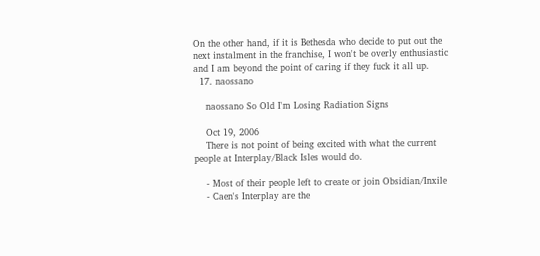On the other hand, if it is Bethesda who decide to put out the next instalment in the franchise, I won't be overly enthusiastic and I am beyond the point of caring if they fuck it all up.
  17. naossano

    naossano So Old I'm Losing Radiation Signs

    Oct 19, 2006
    There is not point of being excited with what the current people at Interplay/Black Isles would do.

    - Most of their people left to create or join Obsidian/Inxile
    - Caen's Interplay are the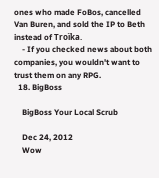ones who made FoBos, cancelled Van Buren, and sold the IP to Beth instead of Troïka.
    - If you checked news about both companies, you wouldn't want to trust them on any RPG.
  18. BigBoss

    BigBoss Your Local Scrub

    Dec 24, 2012
    Wow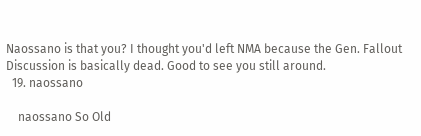Naossano is that you? I thought you'd left NMA because the Gen. Fallout Discussion is basically dead. Good to see you still around.
  19. naossano

    naossano So Old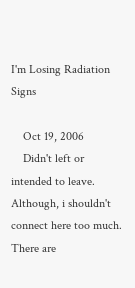I'm Losing Radiation Signs

    Oct 19, 2006
    Didn't left or intended to leave. Although, i shouldn't connect here too much. There are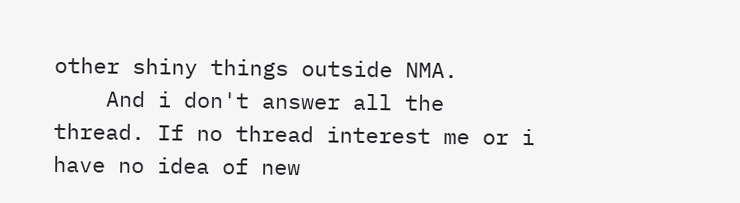other shiny things outside NMA.
    And i don't answer all the thread. If no thread interest me or i have no idea of new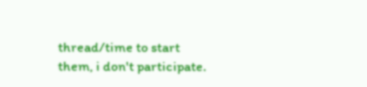thread/time to start them, i don't participate.